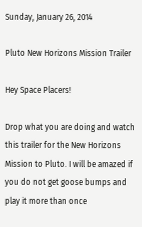Sunday, January 26, 2014

Pluto New Horizons Mission Trailer

Hey Space Placers!

Drop what you are doing and watch this trailer for the New Horizons Mission to Pluto. I will be amazed if you do not get goose bumps and play it more than once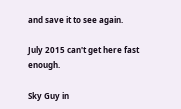and save it to see again.

July 2015 can't get here fast enough.

Sky Guy in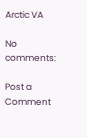Arctic VA

No comments:

Post a Comment